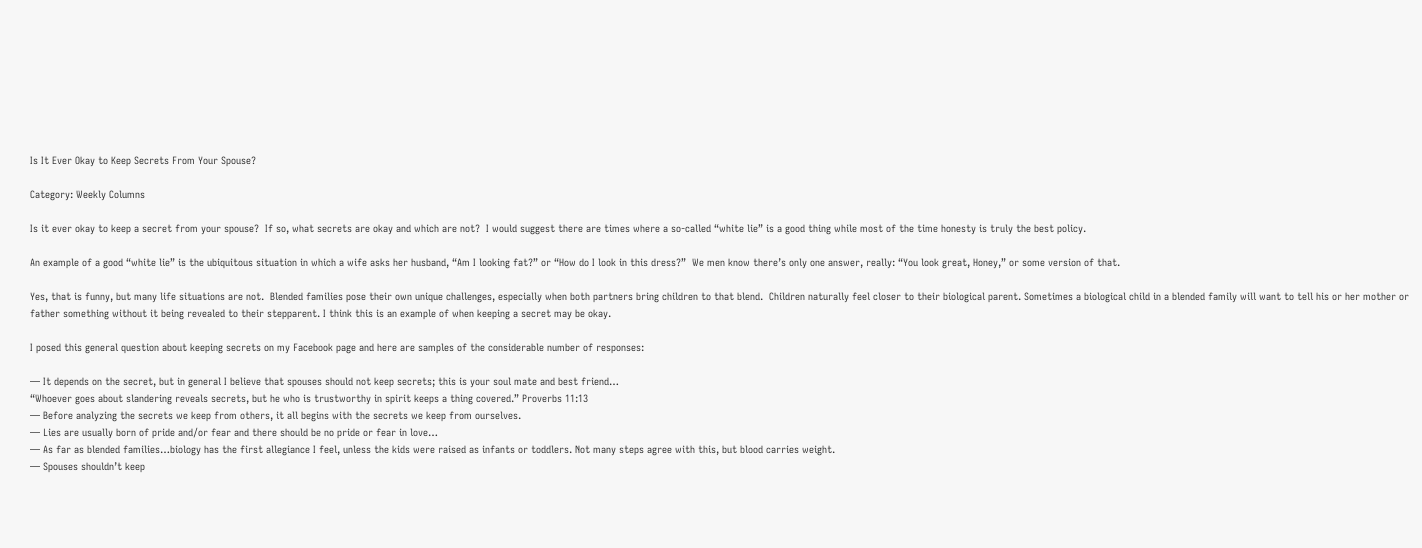Is It Ever Okay to Keep Secrets From Your Spouse?

Category: Weekly Columns

Is it ever okay to keep a secret from your spouse?  If so, what secrets are okay and which are not?  I would suggest there are times where a so-called “white lie” is a good thing while most of the time honesty is truly the best policy.

An example of a good “white lie” is the ubiquitous situation in which a wife asks her husband, “Am I looking fat?” or “How do I look in this dress?”  We men know there’s only one answer, really: “You look great, Honey,” or some version of that.

Yes, that is funny, but many life situations are not.  Blended families pose their own unique challenges, especially when both partners bring children to that blend.  Children naturally feel closer to their biological parent. Sometimes a biological child in a blended family will want to tell his or her mother or father something without it being revealed to their stepparent. I think this is an example of when keeping a secret may be okay.

I posed this general question about keeping secrets on my Facebook page and here are samples of the considerable number of responses:

— It depends on the secret, but in general I believe that spouses should not keep secrets; this is your soul mate and best friend…
“Whoever goes about slandering reveals secrets, but he who is trustworthy in spirit keeps a thing covered.” Proverbs 11:13
— Before analyzing the secrets we keep from others, it all begins with the secrets we keep from ourselves.
— Lies are usually born of pride and/or fear and there should be no pride or fear in love…
— As far as blended families…biology has the first allegiance I feel, unless the kids were raised as infants or toddlers. Not many steps agree with this, but blood carries weight.
— Spouses shouldn’t keep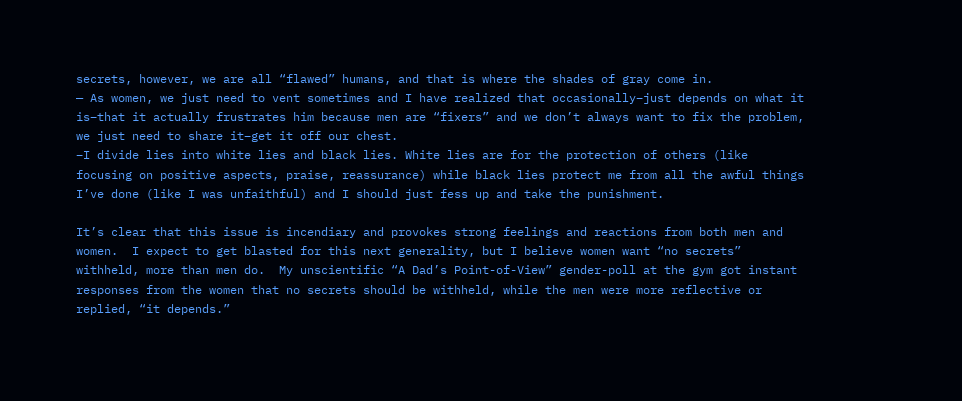secrets, however, we are all “flawed” humans, and that is where the shades of gray come in.
— As women, we just need to vent sometimes and I have realized that occasionally–just depends on what it is–that it actually frustrates him because men are “fixers” and we don’t always want to fix the problem, we just need to share it–get it off our chest.
–I divide lies into white lies and black lies. White lies are for the protection of others (like focusing on positive aspects, praise, reassurance) while black lies protect me from all the awful things I’ve done (like I was unfaithful) and I should just fess up and take the punishment.

It’s clear that this issue is incendiary and provokes strong feelings and reactions from both men and women.  I expect to get blasted for this next generality, but I believe women want “no secrets” withheld, more than men do.  My unscientific “A Dad’s Point-of-View” gender-poll at the gym got instant responses from the women that no secrets should be withheld, while the men were more reflective or replied, “it depends.”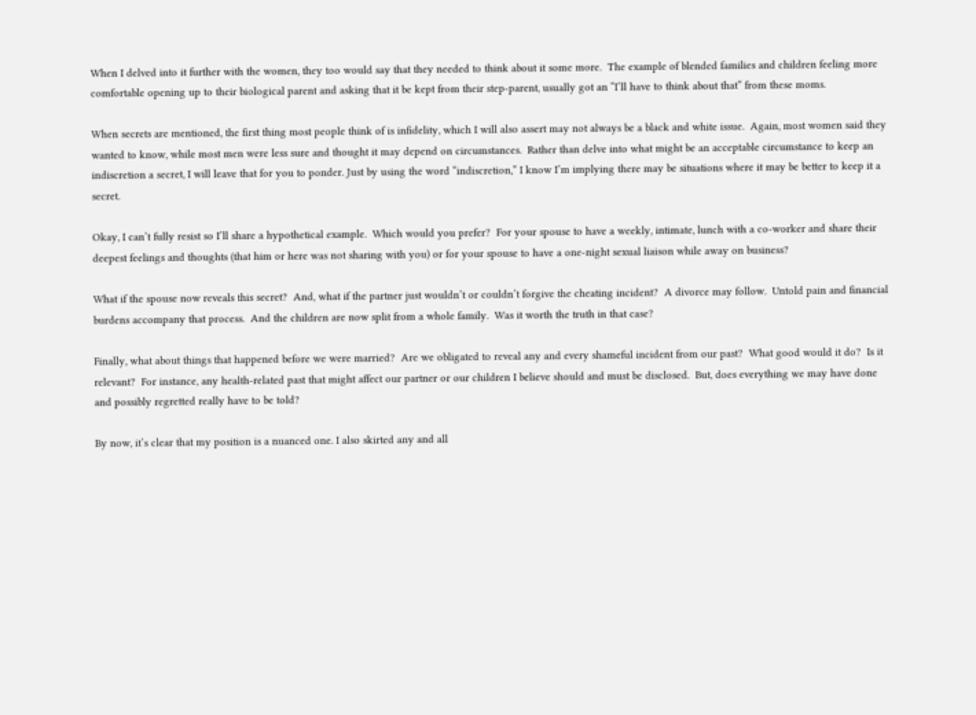When I delved into it further with the women, they too would say that they needed to think about it some more.  The example of blended families and children feeling more comfortable opening up to their biological parent and asking that it be kept from their step-parent, usually got an “I’ll have to think about that” from these moms.

When secrets are mentioned, the first thing most people think of is infidelity, which I will also assert may not always be a black and white issue.  Again, most women said they wanted to know, while most men were less sure and thought it may depend on circumstances.  Rather than delve into what might be an acceptable circumstance to keep an indiscretion a secret, I will leave that for you to ponder. Just by using the word “indiscretion,” I know I’m implying there may be situations where it may be better to keep it a secret.

Okay, I can’t fully resist so I’ll share a hypothetical example.  Which would you prefer?  For your spouse to have a weekly, intimate, lunch with a co-worker and share their deepest feelings and thoughts (that him or here was not sharing with you) or for your spouse to have a one-night sexual liaison while away on business?

What if the spouse now reveals this secret?  And, what if the partner just wouldn’t or couldn’t forgive the cheating incident?  A divorce may follow.  Untold pain and financial burdens accompany that process.  And the children are now split from a whole family.  Was it worth the truth in that case?

Finally, what about things that happened before we were married?  Are we obligated to reveal any and every shameful incident from our past?  What good would it do?  Is it relevant?  For instance, any health-related past that might affect our partner or our children I believe should and must be disclosed.  But, does everything we may have done and possibly regretted really have to be told?

By now, it’s clear that my position is a nuanced one. I also skirted any and all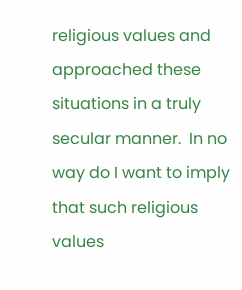religious values and approached these situations in a truly secular manner.  In no way do I want to imply that such religious values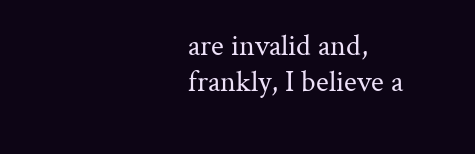are invalid and, frankly, I believe a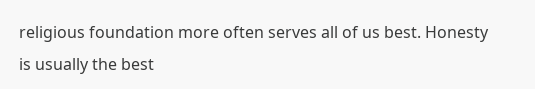religious foundation more often serves all of us best. Honesty is usually the best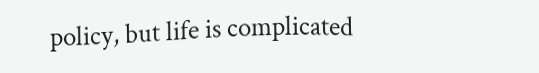policy, but life is complicated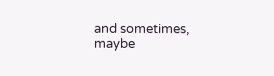and sometimes, maybe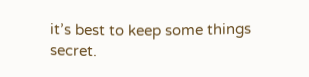it’s best to keep some things secret.